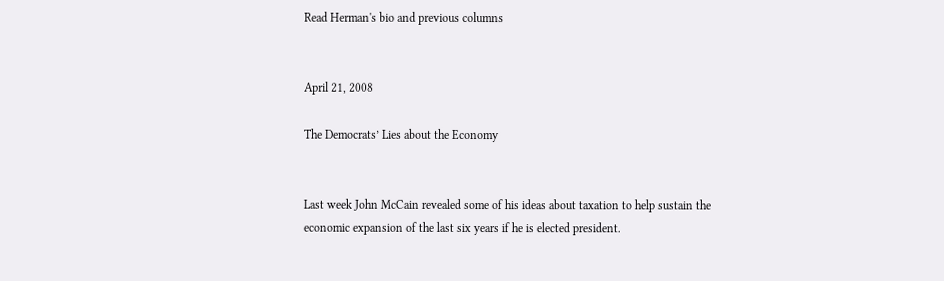Read Herman's bio and previous columns


April 21, 2008

The Democrats’ Lies about the Economy


Last week John McCain revealed some of his ideas about taxation to help sustain the economic expansion of the last six years if he is elected president.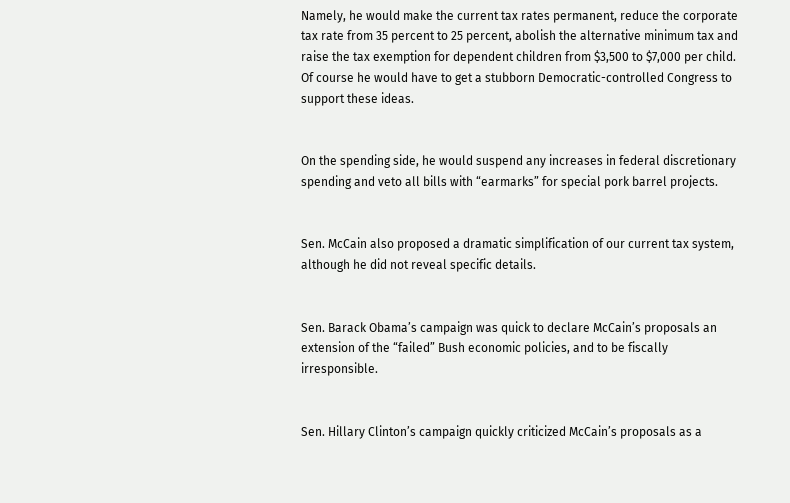Namely, he would make the current tax rates permanent, reduce the corporate tax rate from 35 percent to 25 percent, abolish the alternative minimum tax and raise the tax exemption for dependent children from $3,500 to $7,000 per child. Of course he would have to get a stubborn Democratic-controlled Congress to support these ideas.


On the spending side, he would suspend any increases in federal discretionary spending and veto all bills with “earmarks” for special pork barrel projects.


Sen. McCain also proposed a dramatic simplification of our current tax system, although he did not reveal specific details.


Sen. Barack Obama’s campaign was quick to declare McCain’s proposals an extension of the “failed” Bush economic policies, and to be fiscally irresponsible.


Sen. Hillary Clinton’s campaign quickly criticized McCain’s proposals as a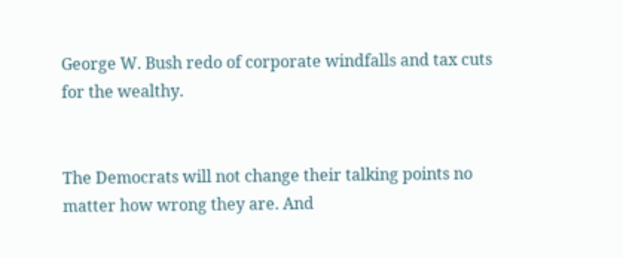George W. Bush redo of corporate windfalls and tax cuts for the wealthy.


The Democrats will not change their talking points no matter how wrong they are. And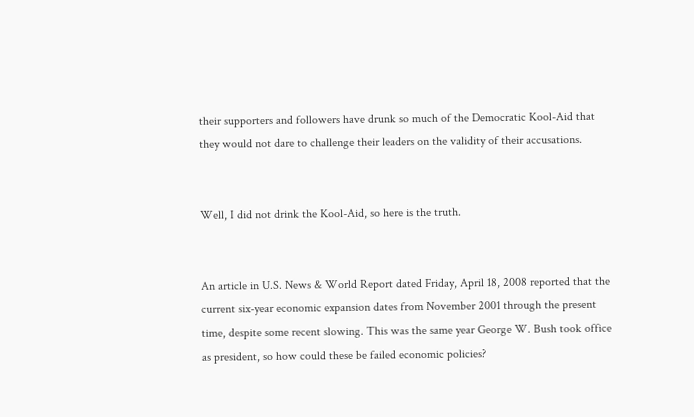their supporters and followers have drunk so much of the Democratic Kool-Aid that they would not dare to challenge their leaders on the validity of their accusations.


Well, I did not drink the Kool-Aid, so here is the truth.


An article in U.S. News & World Report dated Friday, April 18, 2008 reported that the current six-year economic expansion dates from November 2001 through the present time, despite some recent slowing. This was the same year George W. Bush took office as president, so how could these be failed economic policies?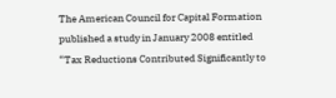The American Council for Capital Formation published a study in January 2008 entitled “Tax Reductions Contributed Significantly to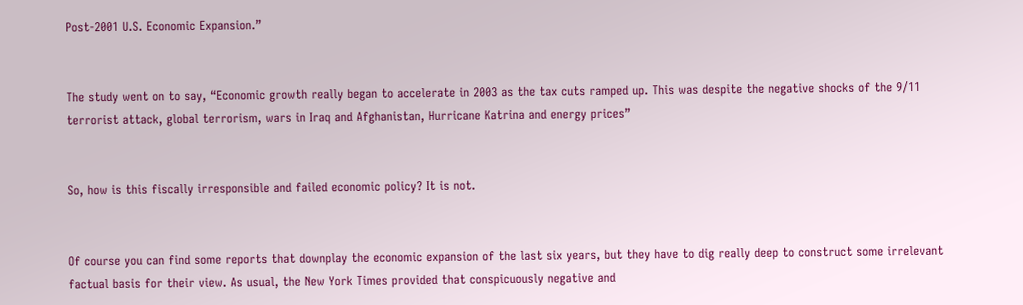Post-2001 U.S. Economic Expansion.”


The study went on to say, “Economic growth really began to accelerate in 2003 as the tax cuts ramped up. This was despite the negative shocks of the 9/11 terrorist attack, global terrorism, wars in Iraq and Afghanistan, Hurricane Katrina and energy prices”


So, how is this fiscally irresponsible and failed economic policy? It is not.


Of course you can find some reports that downplay the economic expansion of the last six years, but they have to dig really deep to construct some irrelevant factual basis for their view. As usual, the New York Times provided that conspicuously negative and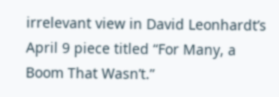irrelevant view in David Leonhardt’s April 9 piece titled “For Many, a Boom That Wasn’t.”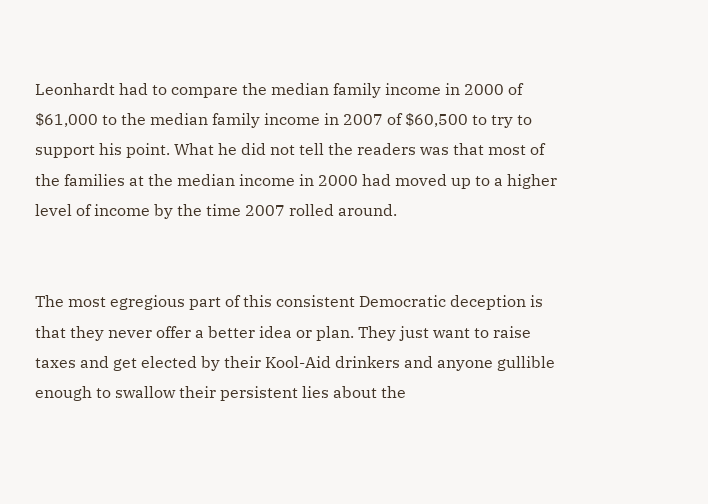Leonhardt had to compare the median family income in 2000 of $61,000 to the median family income in 2007 of $60,500 to try to support his point. What he did not tell the readers was that most of the families at the median income in 2000 had moved up to a higher level of income by the time 2007 rolled around.


The most egregious part of this consistent Democratic deception is that they never offer a better idea or plan. They just want to raise taxes and get elected by their Kool-Aid drinkers and anyone gullible enough to swallow their persistent lies about the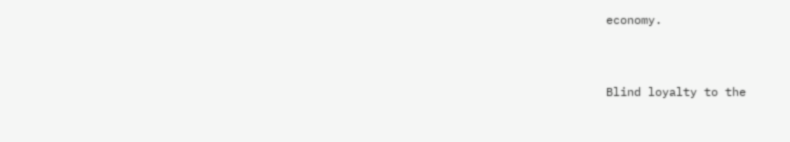economy.


Blind loyalty to the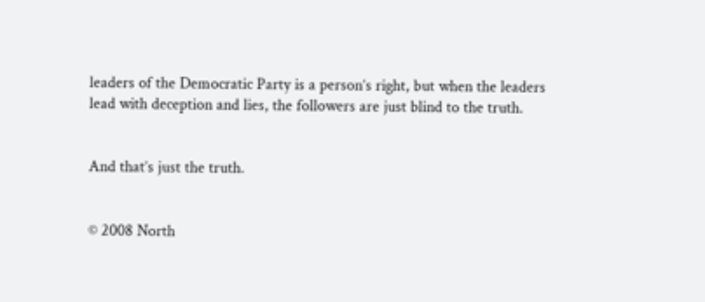leaders of the Democratic Party is a person’s right, but when the leaders lead with deception and lies, the followers are just blind to the truth.


And that’s just the truth.


© 2008 North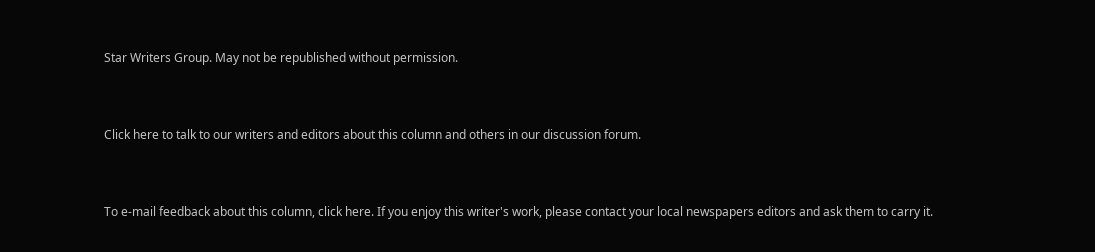Star Writers Group. May not be republished without permission.


Click here to talk to our writers and editors about this column and others in our discussion forum.


To e-mail feedback about this column, click here. If you enjoy this writer's work, please contact your local newspapers editors and ask them to carry it.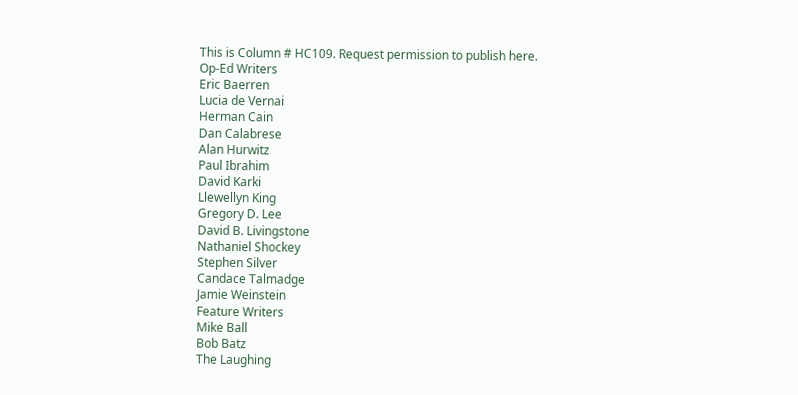This is Column # HC109. Request permission to publish here.
Op-Ed Writers
Eric Baerren
Lucia de Vernai
Herman Cain
Dan Calabrese
Alan Hurwitz
Paul Ibrahim
David Karki
Llewellyn King
Gregory D. Lee
David B. Livingstone
Nathaniel Shockey
Stephen Silver
Candace Talmadge
Jamie Weinstein
Feature Writers
Mike Ball
Bob Batz
The Laughing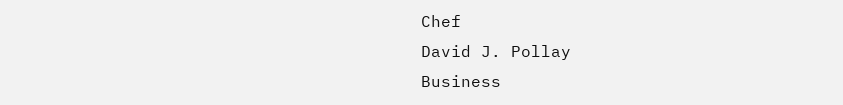Chef
David J. Pollay
Business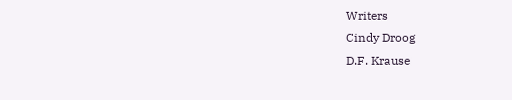Writers
Cindy Droog
D.F. Krause